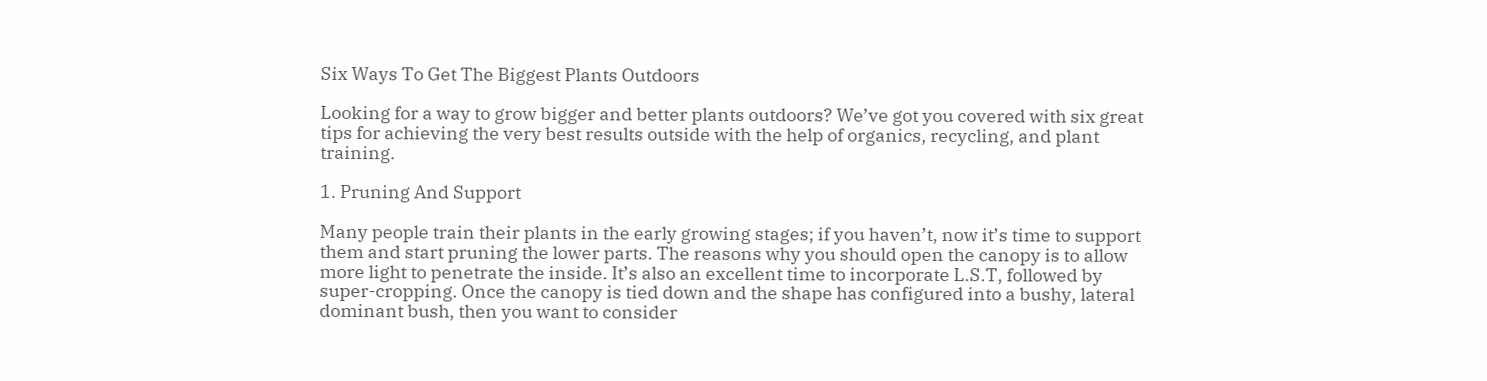Six Ways To Get The Biggest Plants Outdoors

Looking for a way to grow bigger and better plants outdoors? We’ve got you covered with six great tips for achieving the very best results outside with the help of organics, recycling, and plant training.

1. Pruning And Support

Many people train their plants in the early growing stages; if you haven’t, now it’s time to support them and start pruning the lower parts. The reasons why you should open the canopy is to allow more light to penetrate the inside. It’s also an excellent time to incorporate L.S.T, followed by super-cropping. Once the canopy is tied down and the shape has configured into a bushy, lateral dominant bush, then you want to consider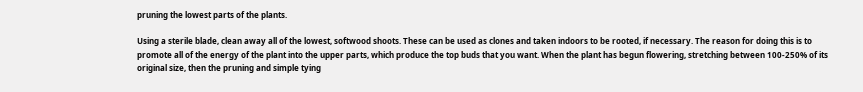pruning the lowest parts of the plants.

Using a sterile blade, clean away all of the lowest, softwood shoots. These can be used as clones and taken indoors to be rooted, if necessary. The reason for doing this is to promote all of the energy of the plant into the upper parts, which produce the top buds that you want. When the plant has begun flowering, stretching between 100-250% of its original size, then the pruning and simple tying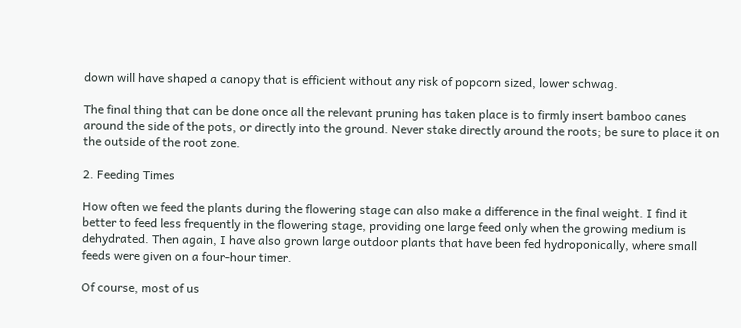down will have shaped a canopy that is efficient without any risk of popcorn sized, lower schwag.

The final thing that can be done once all the relevant pruning has taken place is to firmly insert bamboo canes around the side of the pots, or directly into the ground. Never stake directly around the roots; be sure to place it on the outside of the root zone.

2. Feeding Times

How often we feed the plants during the flowering stage can also make a difference in the final weight. I find it better to feed less frequently in the flowering stage, providing one large feed only when the growing medium is dehydrated. Then again, I have also grown large outdoor plants that have been fed hydroponically, where small feeds were given on a four-hour timer.

Of course, most of us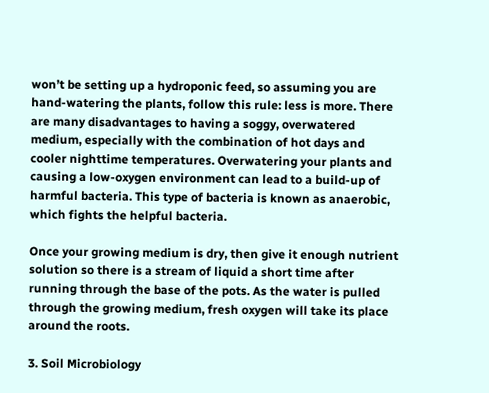won’t be setting up a hydroponic feed, so assuming you are hand-watering the plants, follow this rule: less is more. There are many disadvantages to having a soggy, overwatered medium, especially with the combination of hot days and cooler nighttime temperatures. Overwatering your plants and causing a low-oxygen environment can lead to a build-up of harmful bacteria. This type of bacteria is known as anaerobic, which fights the helpful bacteria.

Once your growing medium is dry, then give it enough nutrient solution so there is a stream of liquid a short time after running through the base of the pots. As the water is pulled through the growing medium, fresh oxygen will take its place around the roots.

3. Soil Microbiology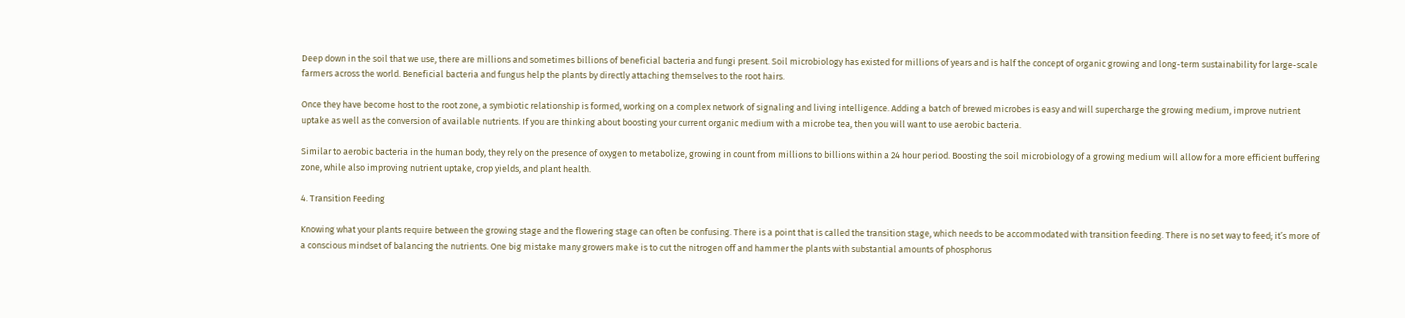Deep down in the soil that we use, there are millions and sometimes billions of beneficial bacteria and fungi present. Soil microbiology has existed for millions of years and is half the concept of organic growing and long-term sustainability for large-scale farmers across the world. Beneficial bacteria and fungus help the plants by directly attaching themselves to the root hairs.

Once they have become host to the root zone, a symbiotic relationship is formed, working on a complex network of signaling and living intelligence. Adding a batch of brewed microbes is easy and will supercharge the growing medium, improve nutrient uptake as well as the conversion of available nutrients. If you are thinking about boosting your current organic medium with a microbe tea, then you will want to use aerobic bacteria.

Similar to aerobic bacteria in the human body, they rely on the presence of oxygen to metabolize, growing in count from millions to billions within a 24 hour period. Boosting the soil microbiology of a growing medium will allow for a more efficient buffering zone, while also improving nutrient uptake, crop yields, and plant health.

4. Transition Feeding

Knowing what your plants require between the growing stage and the flowering stage can often be confusing. There is a point that is called the transition stage, which needs to be accommodated with transition feeding. There is no set way to feed; it’s more of a conscious mindset of balancing the nutrients. One big mistake many growers make is to cut the nitrogen off and hammer the plants with substantial amounts of phosphorus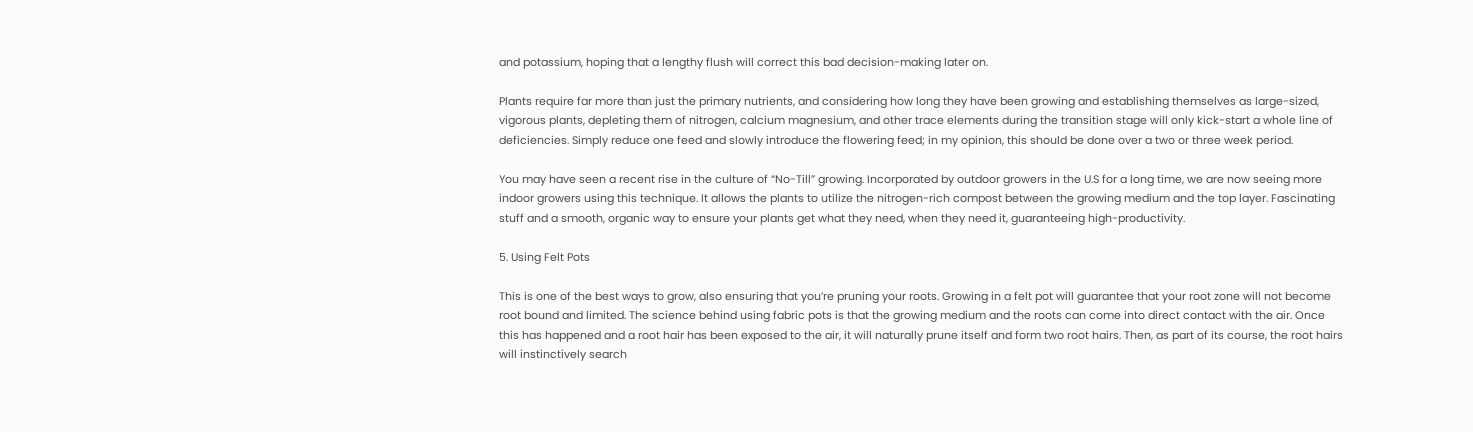and potassium, hoping that a lengthy flush will correct this bad decision-making later on.

Plants require far more than just the primary nutrients, and considering how long they have been growing and establishing themselves as large-sized, vigorous plants, depleting them of nitrogen, calcium magnesium, and other trace elements during the transition stage will only kick-start a whole line of deficiencies. Simply reduce one feed and slowly introduce the flowering feed; in my opinion, this should be done over a two or three week period.

You may have seen a recent rise in the culture of “No-Till” growing. Incorporated by outdoor growers in the U.S for a long time, we are now seeing more indoor growers using this technique. It allows the plants to utilize the nitrogen-rich compost between the growing medium and the top layer. Fascinating stuff and a smooth, organic way to ensure your plants get what they need, when they need it, guaranteeing high-productivity.

5. Using Felt Pots

This is one of the best ways to grow, also ensuring that you’re pruning your roots. Growing in a felt pot will guarantee that your root zone will not become root bound and limited. The science behind using fabric pots is that the growing medium and the roots can come into direct contact with the air. Once this has happened and a root hair has been exposed to the air, it will naturally prune itself and form two root hairs. Then, as part of its course, the root hairs will instinctively search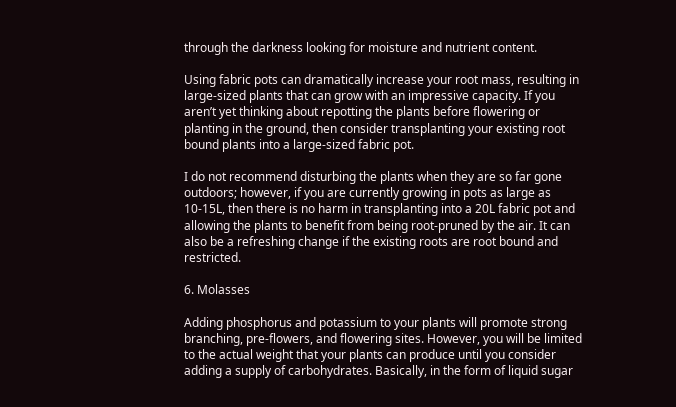through the darkness looking for moisture and nutrient content.

Using fabric pots can dramatically increase your root mass, resulting in large-sized plants that can grow with an impressive capacity. If you aren’t yet thinking about repotting the plants before flowering or planting in the ground, then consider transplanting your existing root bound plants into a large-sized fabric pot.

I do not recommend disturbing the plants when they are so far gone outdoors; however, if you are currently growing in pots as large as 10-15L, then there is no harm in transplanting into a 20L fabric pot and allowing the plants to benefit from being root-pruned by the air. It can also be a refreshing change if the existing roots are root bound and restricted.

6. Molasses

Adding phosphorus and potassium to your plants will promote strong branching, pre-flowers, and flowering sites. However, you will be limited to the actual weight that your plants can produce until you consider adding a supply of carbohydrates. Basically, in the form of liquid sugar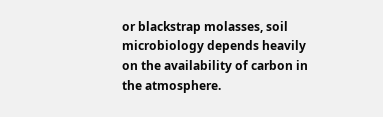or blackstrap molasses, soil microbiology depends heavily on the availability of carbon in the atmosphere.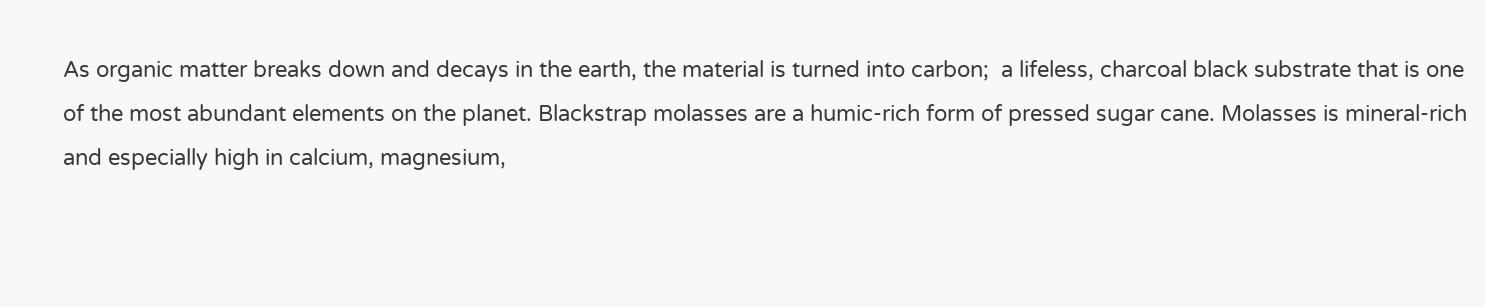As organic matter breaks down and decays in the earth, the material is turned into carbon;  a lifeless, charcoal black substrate that is one of the most abundant elements on the planet. Blackstrap molasses are a humic-rich form of pressed sugar cane. Molasses is mineral-rich and especially high in calcium, magnesium,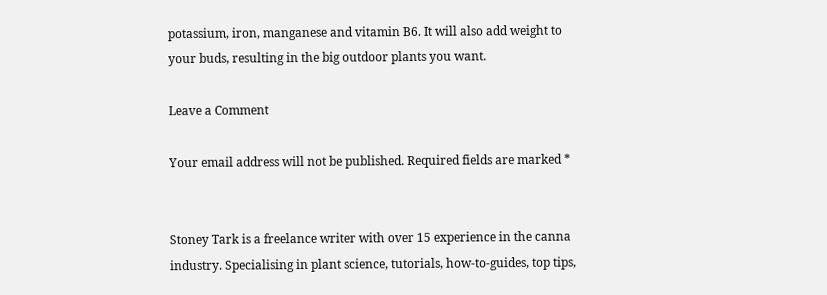potassium, iron, manganese and vitamin B6. It will also add weight to your buds, resulting in the big outdoor plants you want.

Leave a Comment

Your email address will not be published. Required fields are marked *


Stoney Tark is a freelance writer with over 15 experience in the canna industry. Specialising in plant science, tutorials, how-to-guides, top tips,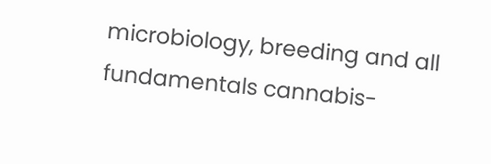microbiology, breeding and all fundamentals cannabis-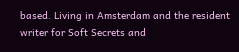based. Living in Amsterdam and the resident writer for Soft Secrets and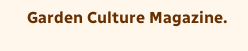Garden Culture Magazine.